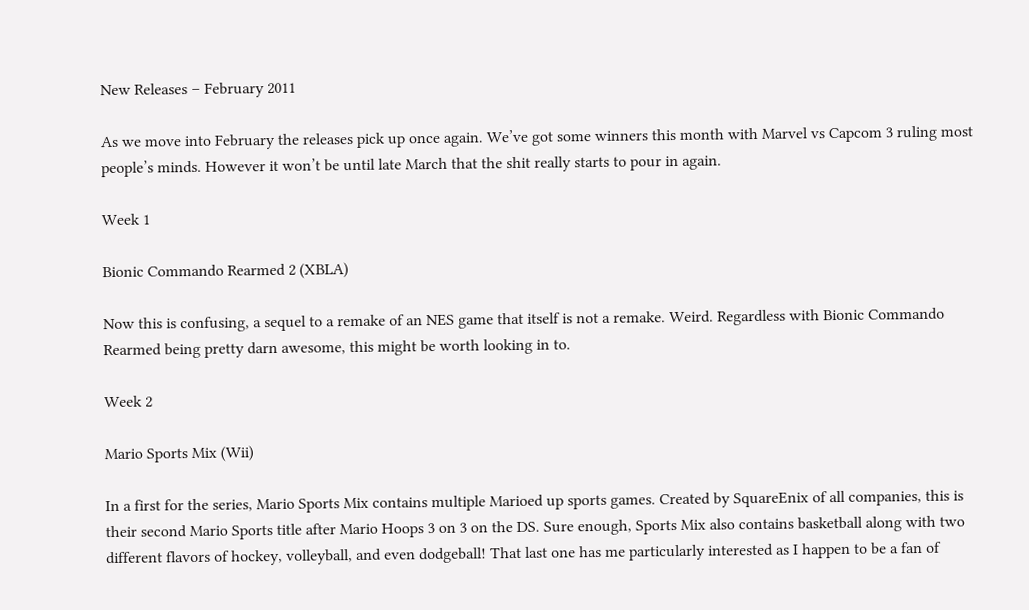New Releases – February 2011

As we move into February the releases pick up once again. We’ve got some winners this month with Marvel vs Capcom 3 ruling most people’s minds. However it won’t be until late March that the shit really starts to pour in again.

Week 1

Bionic Commando Rearmed 2 (XBLA)

Now this is confusing, a sequel to a remake of an NES game that itself is not a remake. Weird. Regardless with Bionic Commando Rearmed being pretty darn awesome, this might be worth looking in to.

Week 2

Mario Sports Mix (Wii)

In a first for the series, Mario Sports Mix contains multiple Marioed up sports games. Created by SquareEnix of all companies, this is their second Mario Sports title after Mario Hoops 3 on 3 on the DS. Sure enough, Sports Mix also contains basketball along with two different flavors of hockey, volleyball, and even dodgeball! That last one has me particularly interested as I happen to be a fan of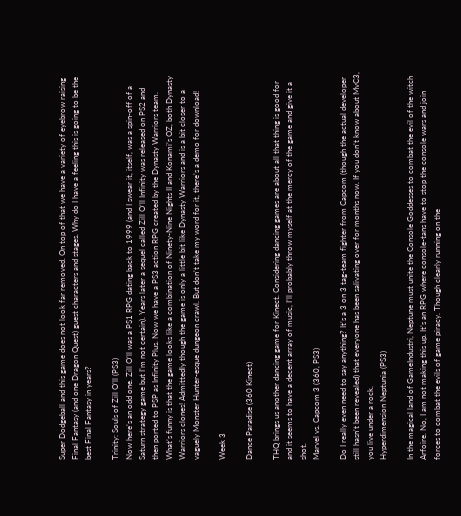Super Dodgeball and this game does not look far removed. On top of that we have a variety of eyebrow raising Final Fantasy (and one Dragon Quest) guest characters and stages. Why do I have a feeling this is going to be the best Final Fantasy in years?

Trinity: Souls of Zill O’ll (PS3)
Now here’s an odd one. Zill O’ll was a PS1 RPG dating back to 1999 (and I swear it, itself, was a spin-off of a Saturn strategy game but I’m not certain). Years later a sequel called Zill O’ll Infinity was released on PS2 and then ported to PSP as Infinity Plus. Now we have a PS3 action RPG created by the Dynasty Warriors team. What’s funny is that the game looks like a combination of Ninety-Nine Nights II and Konami’s OZ, both Dynasty Warriors clones! Admittedly though the game is only a little bit like Dynasty Warriors and is a bit closer to a vaguely Monster Hunter-esque dungeon crawl. But don’t take my word for it, there’s a demo for download!

Week 3

Dance Paradise (360 Kinect)

THQ brings us another dancing game for Kinect. Considering dancing games are about all that thing is good for and it seems to have a decent array of music, I’ll probably throw myself at the mercy of the game and give it a shot.
Marvel vs. Capcom 3 (360, PS3)

Do I really even need to say anything? It’s a 3 on 3 tag-team fighter from Capcom (though the actual developer still hasn’t been revealed) that everyone has been salivating over for months now. If you don’t know about MvC3, you live under a rock.
Hyperdimension Neptunia (PS3)

In the magical land of GameIndustri, Neptune must unite the Console Goddesses to combat the evil of the witch Arfoire. No, I am not making this up. It’s an RPG where console-tans have to stop the console wars and join forces to combat the evils of game piracy. Though clearly running on the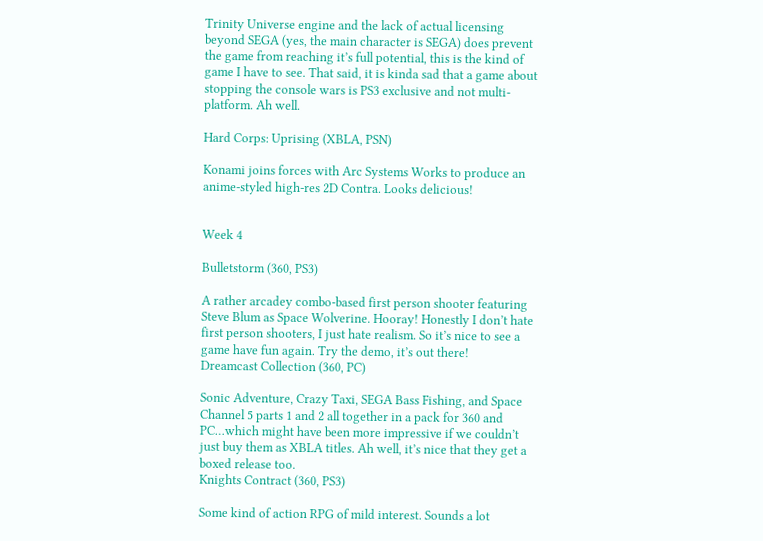Trinity Universe engine and the lack of actual licensing beyond SEGA (yes, the main character is SEGA) does prevent the game from reaching it’s full potential, this is the kind of game I have to see. That said, it is kinda sad that a game about stopping the console wars is PS3 exclusive and not multi-platform. Ah well.

Hard Corps: Uprising (XBLA, PSN)

Konami joins forces with Arc Systems Works to produce an anime-styled high-res 2D Contra. Looks delicious!


Week 4

Bulletstorm (360, PS3)

A rather arcadey combo-based first person shooter featuring Steve Blum as Space Wolverine. Hooray! Honestly I don’t hate first person shooters, I just hate realism. So it’s nice to see a game have fun again. Try the demo, it’s out there!
Dreamcast Collection (360, PC)

Sonic Adventure, Crazy Taxi, SEGA Bass Fishing, and Space Channel 5 parts 1 and 2 all together in a pack for 360 and PC…which might have been more impressive if we couldn’t just buy them as XBLA titles. Ah well, it’s nice that they get a boxed release too.
Knights Contract (360, PS3)

Some kind of action RPG of mild interest. Sounds a lot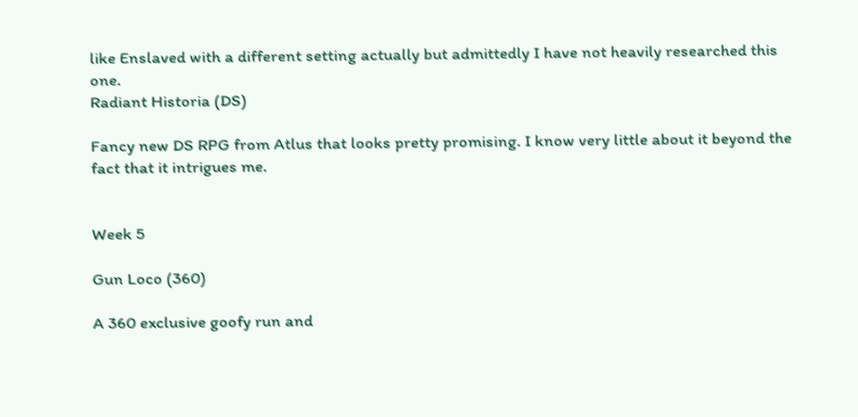like Enslaved with a different setting actually but admittedly I have not heavily researched this one.
Radiant Historia (DS)

Fancy new DS RPG from Atlus that looks pretty promising. I know very little about it beyond the fact that it intrigues me.


Week 5

Gun Loco (360)

A 360 exclusive goofy run and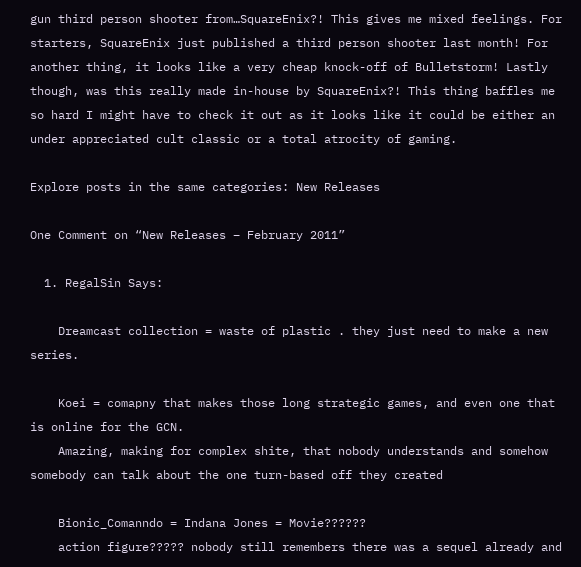gun third person shooter from…SquareEnix?! This gives me mixed feelings. For starters, SquareEnix just published a third person shooter last month! For another thing, it looks like a very cheap knock-off of Bulletstorm! Lastly though, was this really made in-house by SquareEnix?! This thing baffles me so hard I might have to check it out as it looks like it could be either an under appreciated cult classic or a total atrocity of gaming.

Explore posts in the same categories: New Releases

One Comment on “New Releases – February 2011”

  1. RegalSin Says:

    Dreamcast collection = waste of plastic . they just need to make a new series.

    Koei = comapny that makes those long strategic games, and even one that is online for the GCN.
    Amazing, making for complex shite, that nobody understands and somehow somebody can talk about the one turn-based off they created

    Bionic_Comanndo = Indana Jones = Movie??????
    action figure????? nobody still remembers there was a sequel already and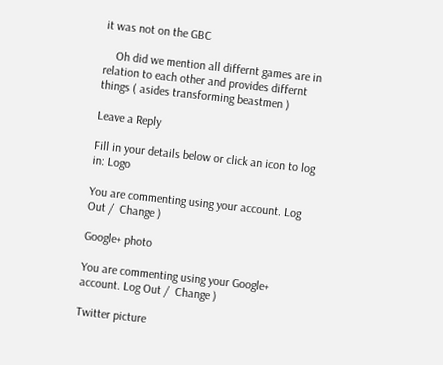it was not on the GBC

    Oh did we mention all differnt games are in relation to each other and provides differnt things ( asides transforming beastmen )

Leave a Reply

Fill in your details below or click an icon to log in: Logo

You are commenting using your account. Log Out /  Change )

Google+ photo

You are commenting using your Google+ account. Log Out /  Change )

Twitter picture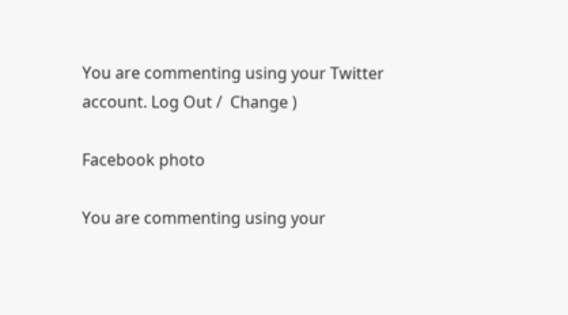You are commenting using your Twitter account. Log Out /  Change )

Facebook photo

You are commenting using your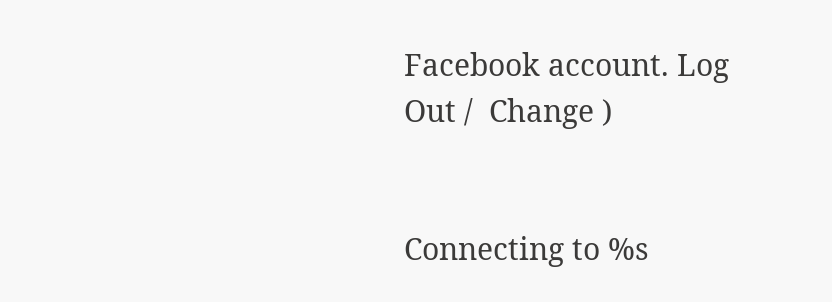Facebook account. Log Out /  Change )


Connecting to %s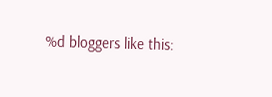%d bloggers like this: